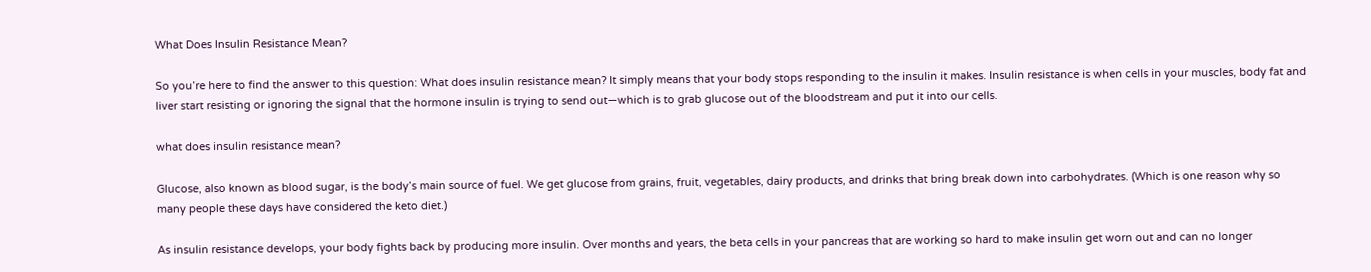What Does Insulin Resistance Mean?

So you’re here to find the answer to this question: What does insulin resistance mean? It simply means that your body stops responding to the insulin it makes. Insulin resistance is when cells in your muscles, body fat and liver start resisting or ignoring the signal that the hormone insulin is trying to send out—which is to grab glucose out of the bloodstream and put it into our cells.

what does insulin resistance mean?

Glucose, also known as blood sugar, is the body’s main source of fuel. We get glucose from grains, fruit, vegetables, dairy products, and drinks that bring break down into carbohydrates. (Which is one reason why so many people these days have considered the keto diet.)

As insulin resistance develops, your body fights back by producing more insulin. Over months and years, the beta cells in your pancreas that are working so hard to make insulin get worn out and can no longer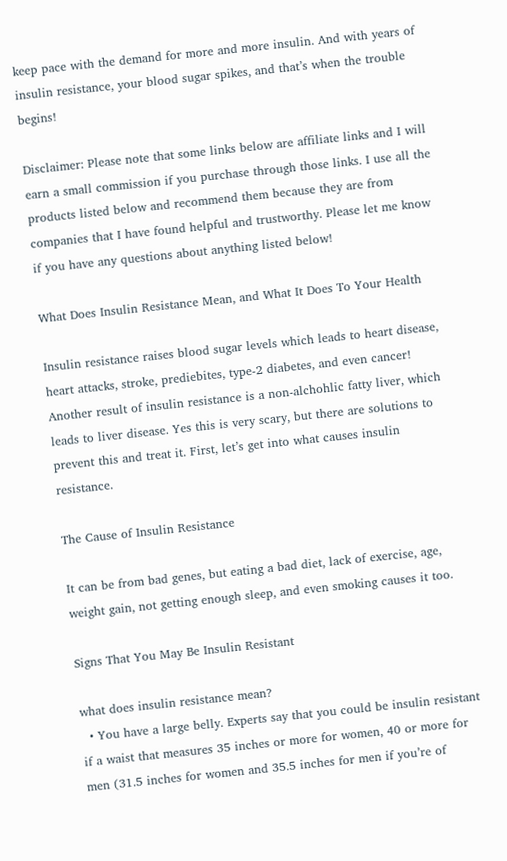keep pace with the demand for more and more insulin. And with years of insulin resistance, your blood sugar spikes, and that’s when the trouble begins!

Disclaimer: Please note that some links below are affiliate links and I will earn a small commission if you purchase through those links. I use all the products listed below and recommend them because they are from companies that I have found helpful and trustworthy. Please let me know if you have any questions about anything listed below!

What Does Insulin Resistance Mean, and What It Does To Your Health

Insulin resistance raises blood sugar levels which leads to heart disease, heart attacks, stroke, prediebites, type-2 diabetes, and even cancer! Another result of insulin resistance is a non-alchohlic fatty liver, which leads to liver disease. Yes this is very scary, but there are solutions to prevent this and treat it. First, let’s get into what causes insulin resistance.

The Cause of Insulin Resistance

It can be from bad genes, but eating a bad diet, lack of exercise, age, weight gain, not getting enough sleep, and even smoking causes it too.

Signs That You May Be Insulin Resistant

what does insulin resistance mean?
  • You have a large belly. Experts say that you could be insulin resistant if a waist that measures 35 inches or more for women, 40 or more for men (31.5 inches for women and 35.5 inches for men if you’re of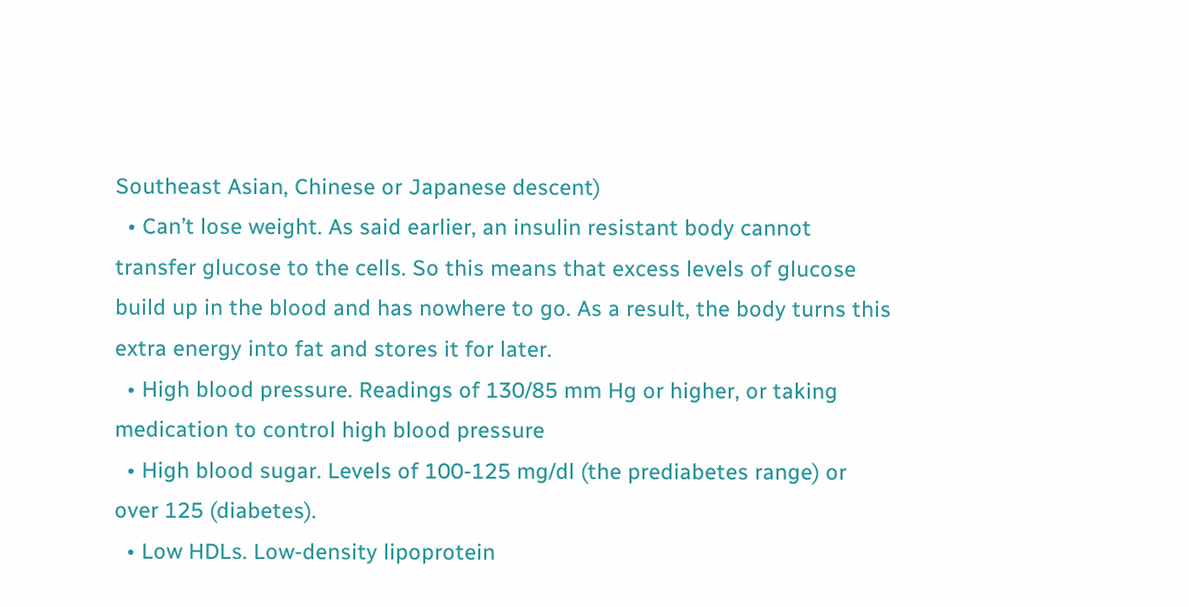Southeast Asian, Chinese or Japanese descent)
  • Can’t lose weight. As said earlier, an insulin resistant body cannot transfer glucose to the cells. So this means that excess levels of glucose build up in the blood and has nowhere to go. As a result, the body turns this extra energy into fat and stores it for later.
  • High blood pressure. Readings of 130/85 mm Hg or higher, or taking medication to control high blood pressure
  • High blood sugar. Levels of 100-125 mg/dl (the prediabetes range) or over 125 (diabetes).
  • Low HDLs. Low-density lipoprotein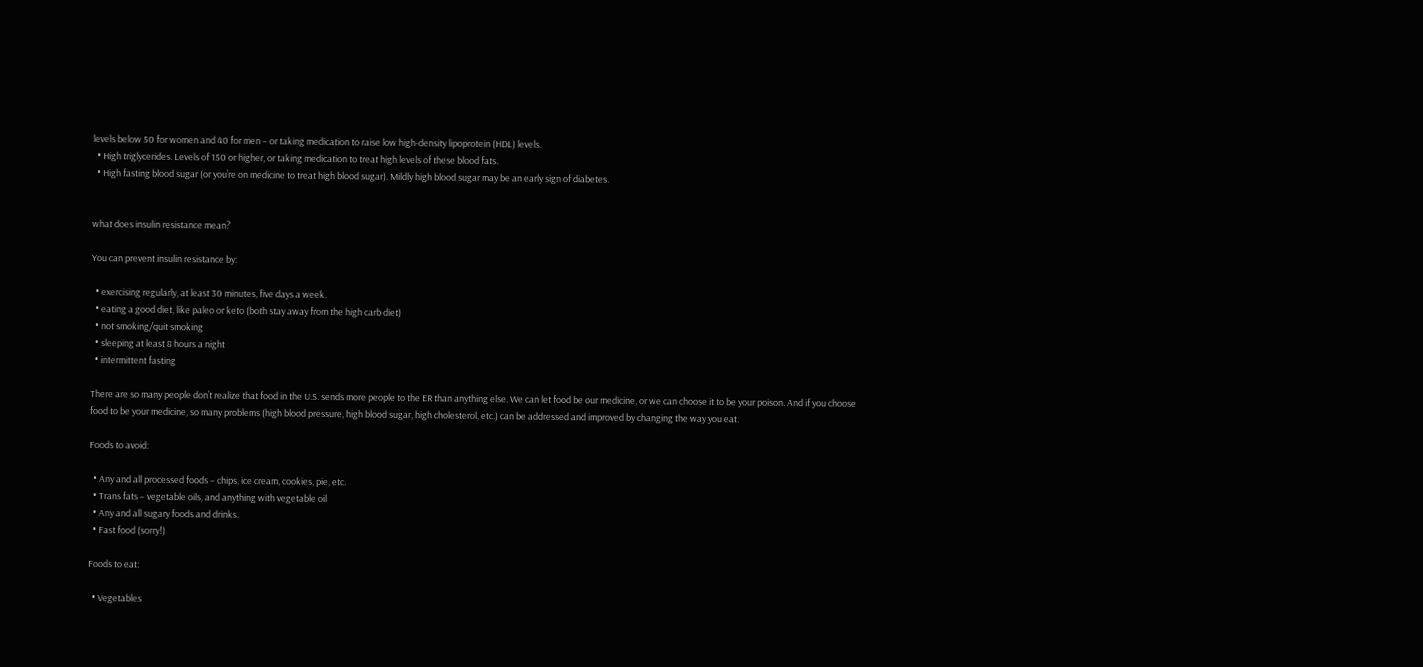levels below 50 for women and 40 for men – or taking medication to raise low high-density lipoprotein (HDL) levels.
  • High triglycerides. Levels of 150 or higher, or taking medication to treat high levels of these blood fats.
  • High fasting blood sugar (or you’re on medicine to treat high blood sugar). Mildly high blood sugar may be an early sign of diabetes.


what does insulin resistance mean?

You can prevent insulin resistance by:

  • exercising regularly, at least 30 minutes, five days a week.
  • eating a good diet, like paleo or keto (both stay away from the high carb diet)
  • not smoking/quit smoking
  • sleeping at least 8 hours a night
  • intermittent fasting

There are so many people don’t realize that food in the U.S. sends more people to the ER than anything else. We can let food be our medicine, or we can choose it to be your poison. And if you choose food to be your medicine, so many problems (high blood pressure, high blood sugar, high cholesterol, etc.) can be addressed and improved by changing the way you eat.

Foods to avoid:

  • Any and all processed foods – chips, ice cream, cookies, pie, etc.
  • Trans fats – vegetable oils, and anything with vegetable oil
  • Any and all sugary foods and drinks.
  • Fast food (sorry!)

Foods to eat:

  • Vegetables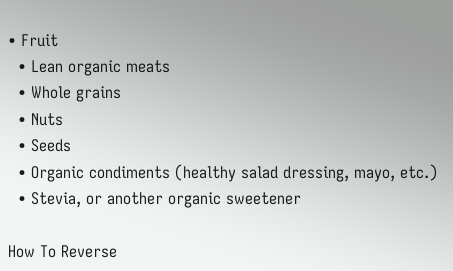• Fruit
  • Lean organic meats
  • Whole grains
  • Nuts
  • Seeds
  • Organic condiments (healthy salad dressing, mayo, etc.)
  • Stevia, or another organic sweetener

How To Reverse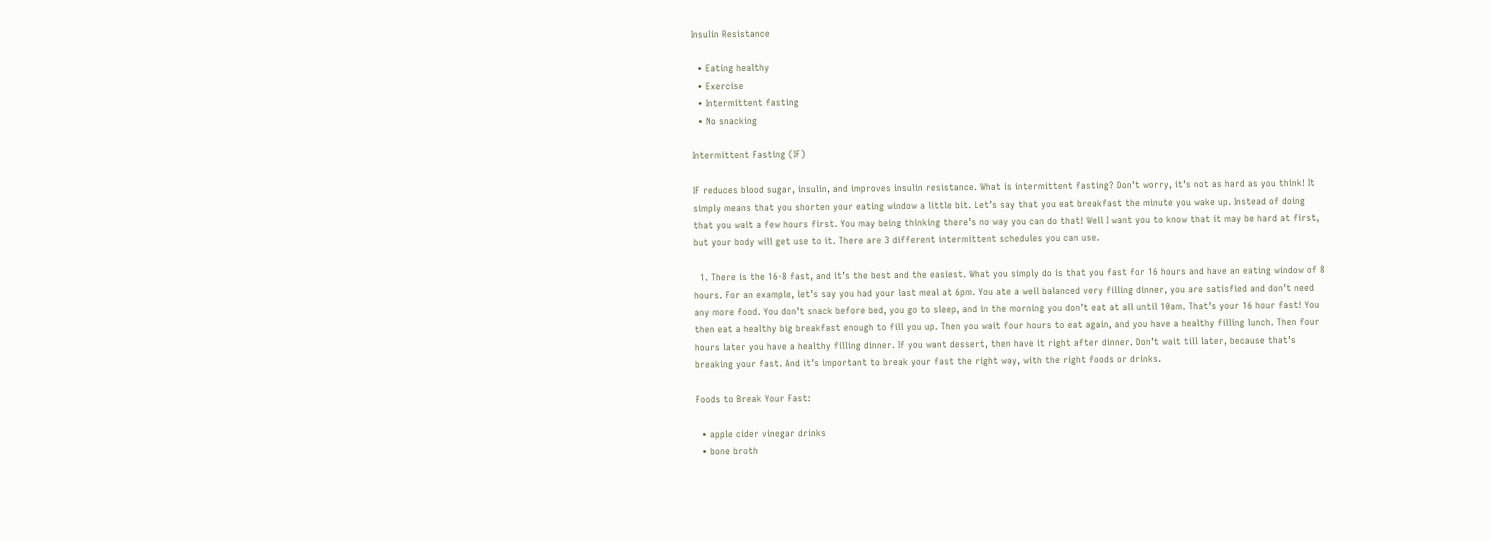Insulin Resistance

  • Eating healthy
  • Exercise
  • Intermittent fasting
  • No snacking

Intermittent Fasting (IF)

IF reduces blood sugar, insulin, and improves insulin resistance. What is intermittent fasting? Don’t worry, it’s not as hard as you think! It simply means that you shorten your eating window a little bit. Let’s say that you eat breakfast the minute you wake up. Instead of doing that you wait a few hours first. You may being thinking there’s no way you can do that! Well I want you to know that it may be hard at first, but your body will get use to it. There are 3 different intermittent schedules you can use.

  1. There is the 16-8 fast, and it’s the best and the easiest. What you simply do is that you fast for 16 hours and have an eating window of 8 hours. For an example, let’s say you had your last meal at 6pm. You ate a well balanced very filling dinner, you are satisfied and don’t need any more food. You don’t snack before bed, you go to sleep, and in the morning you don’t eat at all until 10am. That’s your 16 hour fast! You then eat a healthy big breakfast enough to fill you up. Then you wait four hours to eat again, and you have a healthy filling lunch. Then four hours later you have a healthy filling dinner. If you want dessert, then have it right after dinner. Don’t wait till later, because that’s breaking your fast. And it’s important to break your fast the right way, with the right foods or drinks.

Foods to Break Your Fast:

  • apple cider vinegar drinks
  • bone broth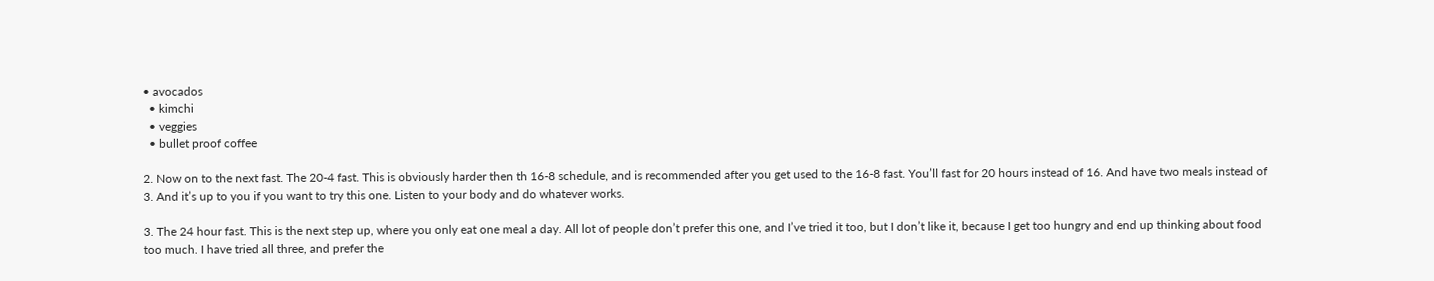• avocados
  • kimchi
  • veggies
  • bullet proof coffee

2. Now on to the next fast. The 20-4 fast. This is obviously harder then th 16-8 schedule, and is recommended after you get used to the 16-8 fast. You’ll fast for 20 hours instead of 16. And have two meals instead of 3. And it’s up to you if you want to try this one. Listen to your body and do whatever works.

3. The 24 hour fast. This is the next step up, where you only eat one meal a day. All lot of people don’t prefer this one, and I’ve tried it too, but I don’t like it, because I get too hungry and end up thinking about food too much. I have tried all three, and prefer the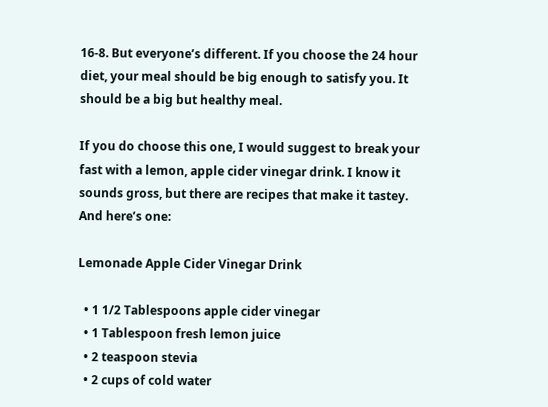16-8. But everyone’s different. If you choose the 24 hour diet, your meal should be big enough to satisfy you. It should be a big but healthy meal.

If you do choose this one, I would suggest to break your fast with a lemon, apple cider vinegar drink. I know it sounds gross, but there are recipes that make it tastey. And here’s one:

Lemonade Apple Cider Vinegar Drink

  • 1 1/2 Tablespoons apple cider vinegar
  • 1 Tablespoon fresh lemon juice
  • 2 teaspoon stevia
  • 2 cups of cold water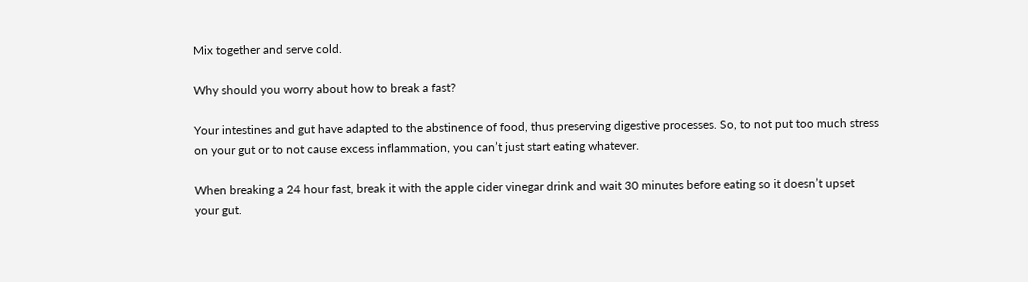Mix together and serve cold.

Why should you worry about how to break a fast?

Your intestines and gut have adapted to the abstinence of food, thus preserving digestive processes. So, to not put too much stress on your gut or to not cause excess inflammation, you can’t just start eating whatever.

When breaking a 24 hour fast, break it with the apple cider vinegar drink and wait 30 minutes before eating so it doesn’t upset your gut.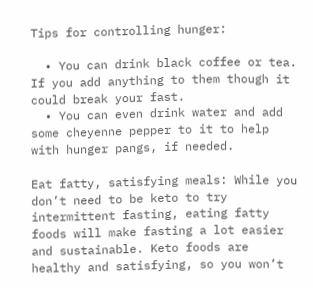Tips for controlling hunger:

  • You can drink black coffee or tea. If you add anything to them though it could break your fast.
  • You can even drink water and add some cheyenne pepper to it to help with hunger pangs, if needed.

Eat fatty, satisfying meals: While you don’t need to be keto to try intermittent fasting, eating fatty foods will make fasting a lot easier and sustainable. Keto foods are healthy and satisfying, so you won’t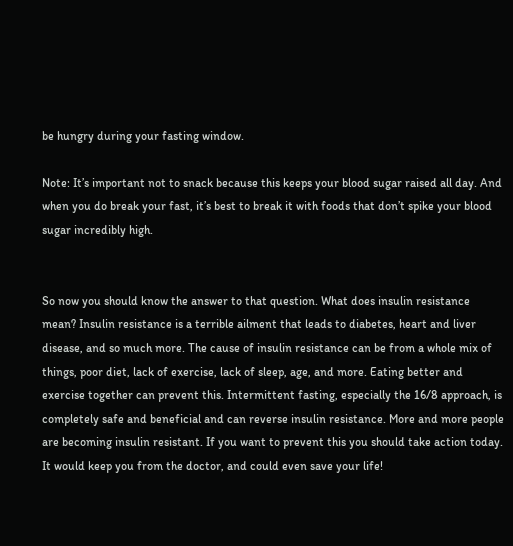be hungry during your fasting window.

Note: It’s important not to snack because this keeps your blood sugar raised all day. And when you do break your fast, it’s best to break it with foods that don’t spike your blood sugar incredibly high.


So now you should know the answer to that question. What does insulin resistance mean? Insulin resistance is a terrible ailment that leads to diabetes, heart and liver disease, and so much more. The cause of insulin resistance can be from a whole mix of things, poor diet, lack of exercise, lack of sleep, age, and more. Eating better and exercise together can prevent this. Intermittent fasting, especially the 16/8 approach, is completely safe and beneficial and can reverse insulin resistance. More and more people are becoming insulin resistant. If you want to prevent this you should take action today. It would keep you from the doctor, and could even save your life!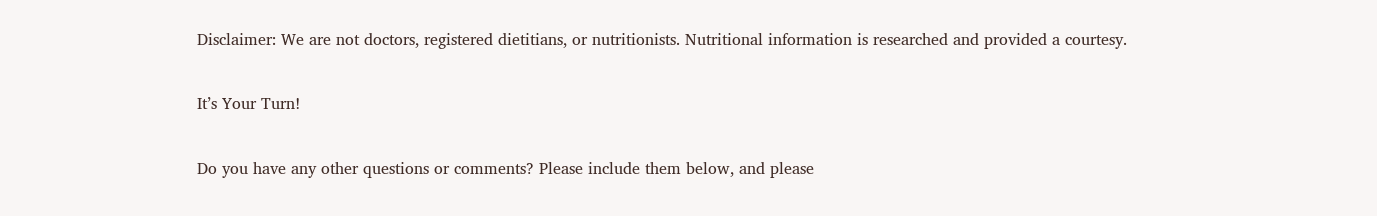Disclaimer: We are not doctors, registered dietitians, or nutritionists. Nutritional information is researched and provided a courtesy.

It’s Your Turn!

Do you have any other questions or comments? Please include them below, and please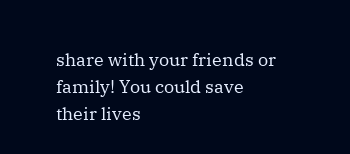share with your friends or family! You could save their lives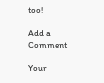too!

Add a Comment

Your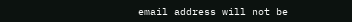email address will not be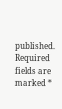published. Required fields are marked *